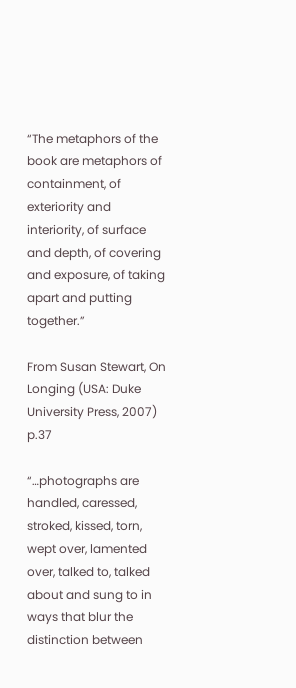“The metaphors of the book are metaphors of containment, of exteriority and interiority, of surface and depth, of covering and exposure, of taking apart and putting together.”

From Susan Stewart, On Longing (USA: Duke University Press, 2007) p.37

“…photographs are handled, caressed, stroked, kissed, torn, wept over, lamented over, talked to, talked about and sung to in ways that blur the distinction between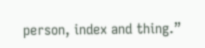person, index and thing.”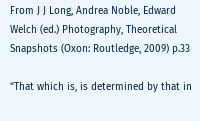From J J Long, Andrea Noble, Edward Welch (ed.) Photography, Theoretical Snapshots (Oxon: Routledge, 2009) p.33

“That which is, is determined by that in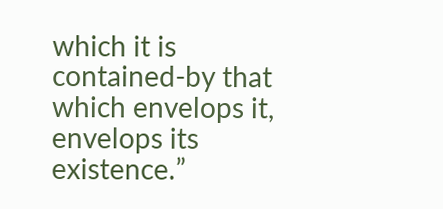which it is contained-by that which envelops it, envelops its existence.”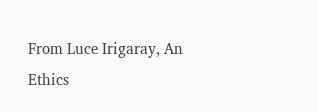From Luce Irigaray, An Ethics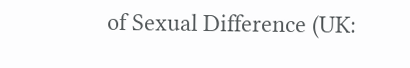of Sexual Difference (UK: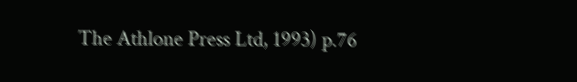The Athlone Press Ltd, 1993) p.76